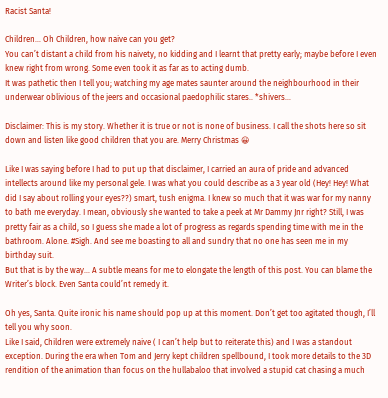Racist Santa!

Children… Oh Children, how naive can you get?
You can’t distant a child from his naivety, no kidding and I learnt that pretty early; maybe before I even knew right from wrong. Some even took it as far as to acting dumb.
It was pathetic then I tell you; watching my age mates saunter around the neighbourhood in their underwear oblivious of the jeers and occasional paedophilic stares.. *shivers…

Disclaimer: This is my story. Whether it is true or not is none of business. I call the shots here so sit down and listen like good children that you are. Merry Christmas 😀

Like I was saying before I had to put up that disclaimer, I carried an aura of pride and advanced intellects around like my personal gele. I was what you could describe as a 3 year old (Hey! Hey! What did I say about rolling your eyes??) smart, tush enigma. I knew so much that it was war for my nanny to bath me everyday. I mean, obviously she wanted to take a peek at Mr Dammy Jnr right? Still, I was pretty fair as a child, so I guess she made a lot of progress as regards spending time with me in the bathroom. Alone. #Sigh. And see me boasting to all and sundry that no one has seen me in my birthday suit.
But that is by the way… A subtle means for me to elongate the length of this post. You can blame the Writer’s block. Even Santa could’nt remedy it.

Oh yes, Santa. Quite ironic his name should pop up at this moment. Don’t get too agitated though, I’ll tell you why soon.
Like I said, Children were extremely naive ( I can’t help but to reiterate this) and I was a standout exception. During the era when Tom and Jerry kept children spellbound, I took more details to the 3D rendition of the animation than focus on the hullabaloo that involved a stupid cat chasing a much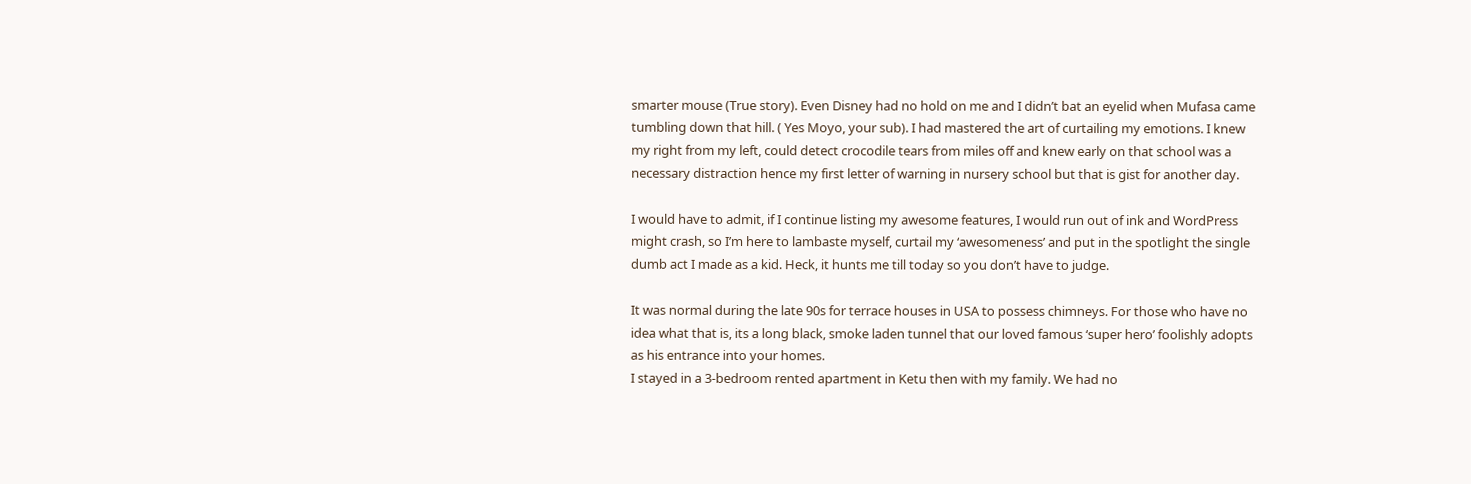smarter mouse (True story). Even Disney had no hold on me and I didn’t bat an eyelid when Mufasa came tumbling down that hill. ( Yes Moyo, your sub). I had mastered the art of curtailing my emotions. I knew my right from my left, could detect crocodile tears from miles off and knew early on that school was a necessary distraction hence my first letter of warning in nursery school but that is gist for another day.

I would have to admit, if I continue listing my awesome features, I would run out of ink and WordPress might crash, so I’m here to lambaste myself, curtail my ‘awesomeness’ and put in the spotlight the single dumb act I made as a kid. Heck, it hunts me till today so you don’t have to judge.

It was normal during the late 90s for terrace houses in USA to possess chimneys. For those who have no idea what that is, its a long black, smoke laden tunnel that our loved famous ‘super hero’ foolishly adopts as his entrance into your homes.
I stayed in a 3-bedroom rented apartment in Ketu then with my family. We had no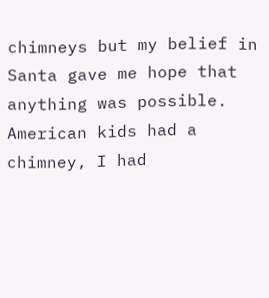chimneys but my belief in Santa gave me hope that anything was possible. American kids had a chimney, I had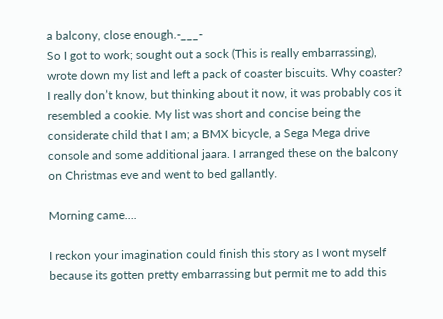a balcony, close enough.-___-
So I got to work; sought out a sock (This is really embarrassing), wrote down my list and left a pack of coaster biscuits. Why coaster? I really don’t know, but thinking about it now, it was probably cos it resembled a cookie. My list was short and concise being the considerate child that I am; a BMX bicycle, a Sega Mega drive console and some additional jaara. I arranged these on the balcony on Christmas eve and went to bed gallantly.

Morning came….

I reckon your imagination could finish this story as I wont myself because its gotten pretty embarrassing but permit me to add this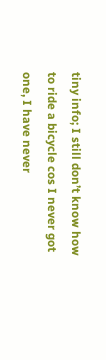tiny info; I still don’t know how to ride a bicycle cos I never got one, I have never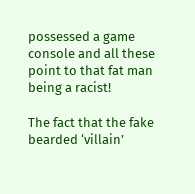possessed a game console and all these point to that fat man being a racist!

The fact that the fake bearded ‘villain’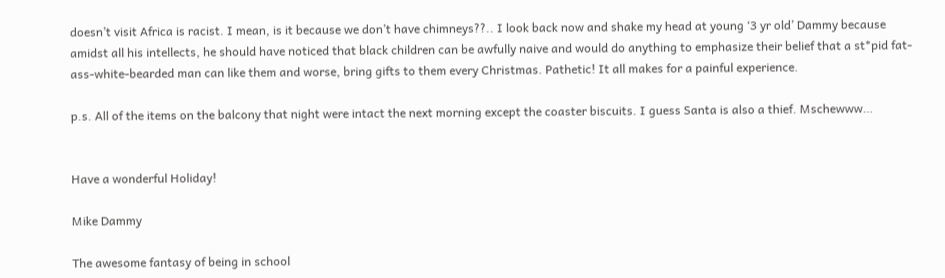doesn’t visit Africa is racist. I mean, is it because we don’t have chimneys??.. I look back now and shake my head at young ‘3 yr old’ Dammy because amidst all his intellects, he should have noticed that black children can be awfully naive and would do anything to emphasize their belief that a st*pid fat-ass-white-bearded man can like them and worse, bring gifts to them every Christmas. Pathetic! It all makes for a painful experience.

p.s. All of the items on the balcony that night were intact the next morning except the coaster biscuits. I guess Santa is also a thief. Mschewww…


Have a wonderful Holiday!

Mike Dammy

The awesome fantasy of being in school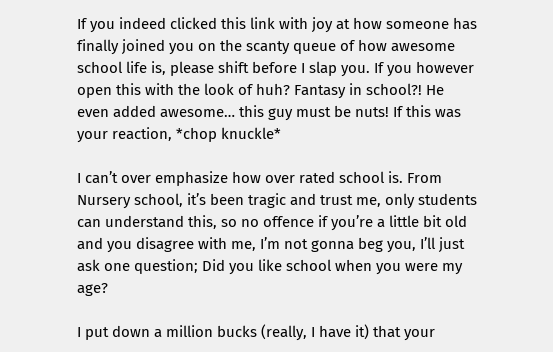If you indeed clicked this link with joy at how someone has finally joined you on the scanty queue of how awesome school life is, please shift before I slap you. If you however open this with the look of huh? Fantasy in school?! He even added awesome… this guy must be nuts! If this was your reaction, *chop knuckle*

I can’t over emphasize how over rated school is. From Nursery school, it’s been tragic and trust me, only students can understand this, so no offence if you’re a little bit old and you disagree with me, I’m not gonna beg you, I’ll just ask one question; Did you like school when you were my age?

I put down a million bucks (really, I have it) that your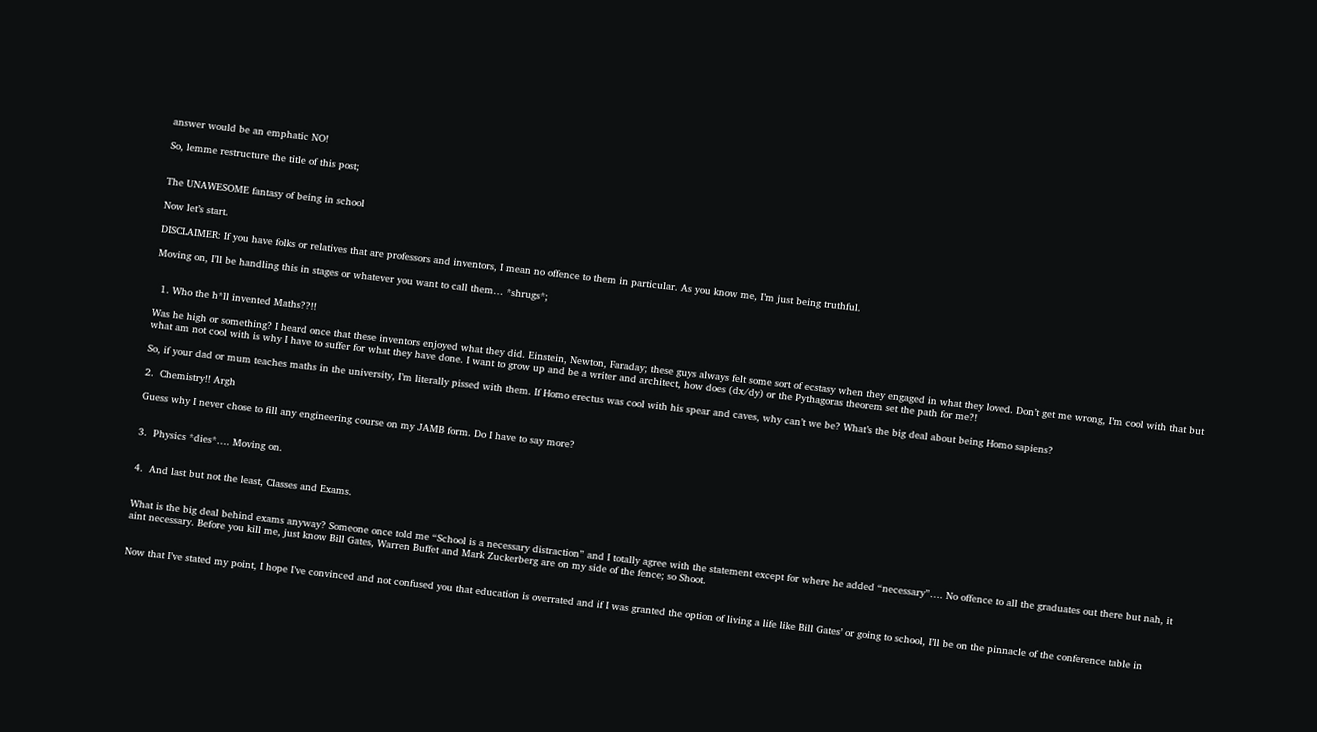answer would be an emphatic NO!

So, lemme restructure the title of this post;


The UNAWESOME fantasy of being in school

Now let’s start.

DISCLAIMER: If you have folks or relatives that are professors and inventors, I mean no offence to them in particular. As you know me, I’m just being truthful.

Moving on, I’ll be handling this in stages or whatever you want to call them… *shrugs*;


  1. Who the h*ll invented Maths??!!

Was he high or something? I heard once that these inventors enjoyed what they did. Einstein, Newton, Faraday; these guys always felt some sort of ecstasy when they engaged in what they loved. Don’t get me wrong, I’m cool with that but what am not cool with is why I have to suffer for what they have done. I want to grow up and be a writer and architect, how does (dx/dy) or the Pythagoras theorem set the path for me?!

So, if your dad or mum teaches maths in the university, I’m literally pissed with them. If Homo erectus was cool with his spear and caves, why can’t we be? What’s the big deal about being Homo sapiens?

2.  Chemistry!! Argh

Guess why I never chose to fill any engineering course on my JAMB form. Do I have to say more?


3.  Physics *dies*…. Moving on.


4.  And last but not the least, Classes and Exams.


What is the big deal behind exams anyway? Someone once told me “School is a necessary distraction” and I totally agree with the statement except for where he added “necessary”…. No offence to all the graduates out there but nah, it aint necessary. Before you kill me, just know Bill Gates, Warren Buffet and Mark Zuckerberg are on my side of the fence; so Shoot.


Now that I’ve stated my point, I hope I’ve convinced and not confused you that education is overrated and if I was granted the option of living a life like Bill Gates’ or going to school, I’ll be on the pinnacle of the conference table in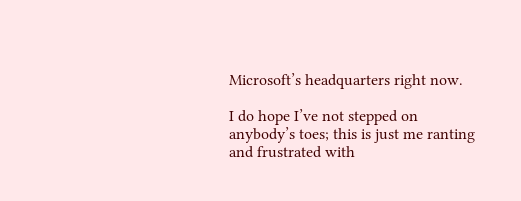Microsoft’s headquarters right now.

I do hope I’ve not stepped on anybody’s toes; this is just me ranting and frustrated with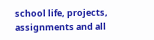school life, projects, assignments and all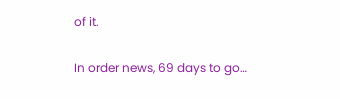of it.

In order news, 69 days to go…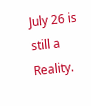July 26 is still a Reality.